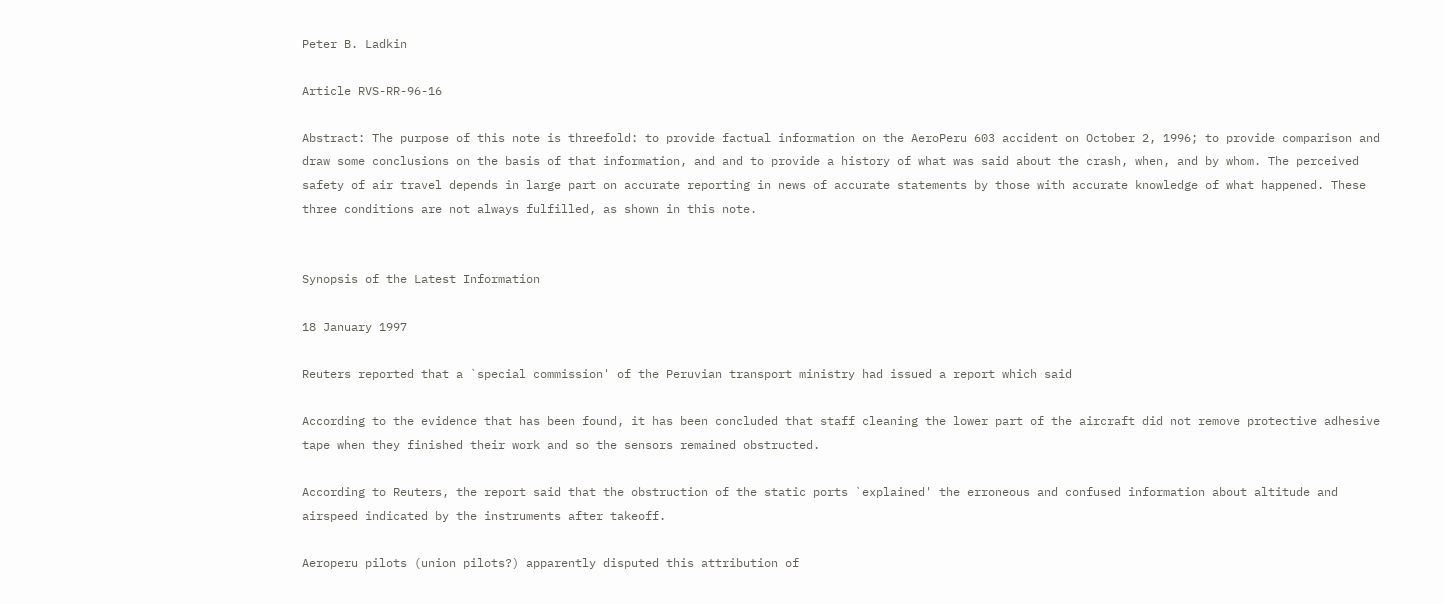Peter B. Ladkin

Article RVS-RR-96-16

Abstract: The purpose of this note is threefold: to provide factual information on the AeroPeru 603 accident on October 2, 1996; to provide comparison and draw some conclusions on the basis of that information, and and to provide a history of what was said about the crash, when, and by whom. The perceived safety of air travel depends in large part on accurate reporting in news of accurate statements by those with accurate knowledge of what happened. These three conditions are not always fulfilled, as shown in this note.


Synopsis of the Latest Information

18 January 1997

Reuters reported that a `special commission' of the Peruvian transport ministry had issued a report which said

According to the evidence that has been found, it has been concluded that staff cleaning the lower part of the aircraft did not remove protective adhesive tape when they finished their work and so the sensors remained obstructed.

According to Reuters, the report said that the obstruction of the static ports `explained' the erroneous and confused information about altitude and airspeed indicated by the instruments after takeoff.

Aeroperu pilots (union pilots?) apparently disputed this attribution of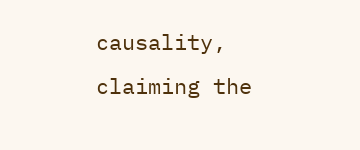causality, claiming the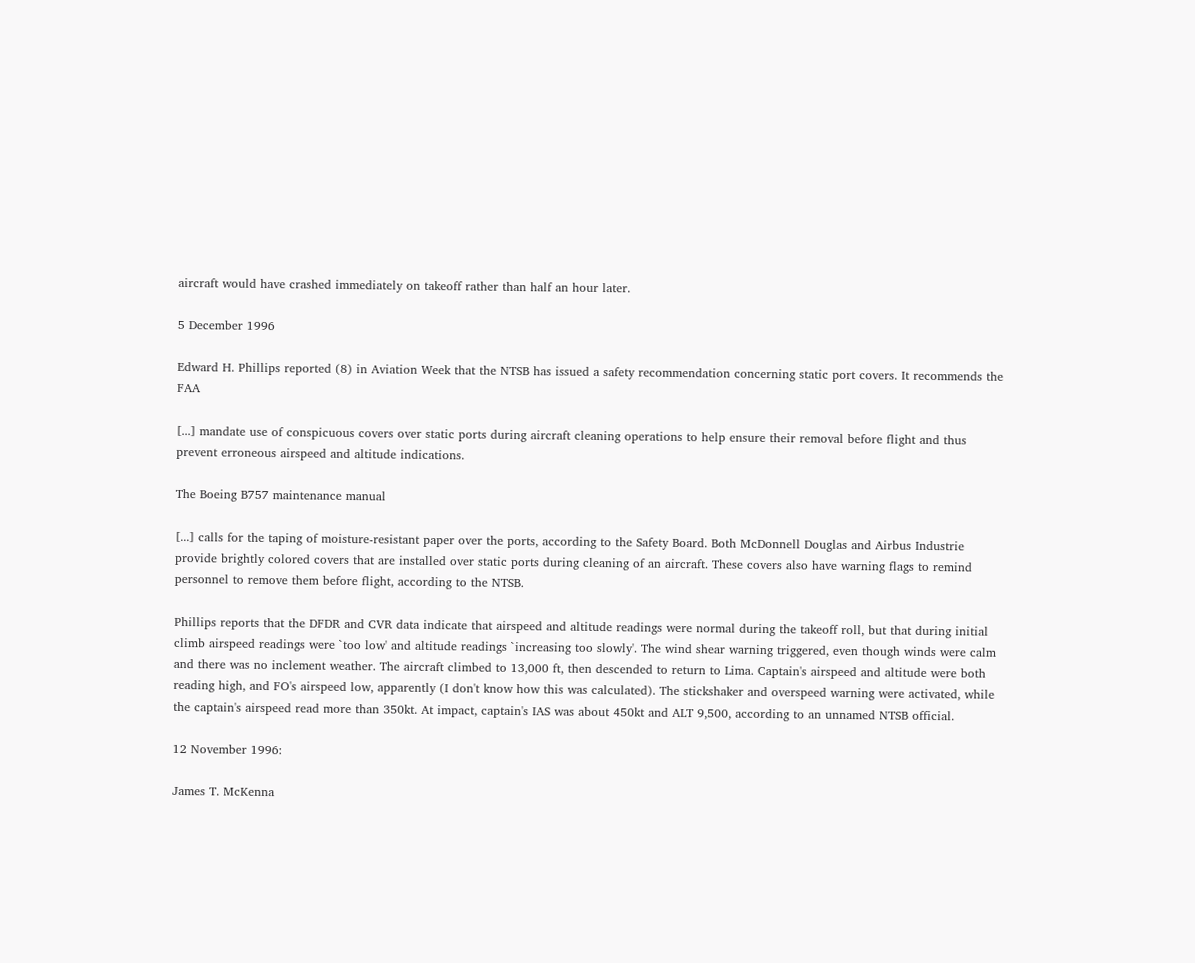aircraft would have crashed immediately on takeoff rather than half an hour later.

5 December 1996

Edward H. Phillips reported (8) in Aviation Week that the NTSB has issued a safety recommendation concerning static port covers. It recommends the FAA

[...] mandate use of conspicuous covers over static ports during aircraft cleaning operations to help ensure their removal before flight and thus prevent erroneous airspeed and altitude indications.

The Boeing B757 maintenance manual

[...] calls for the taping of moisture-resistant paper over the ports, according to the Safety Board. Both McDonnell Douglas and Airbus Industrie provide brightly colored covers that are installed over static ports during cleaning of an aircraft. These covers also have warning flags to remind personnel to remove them before flight, according to the NTSB.

Phillips reports that the DFDR and CVR data indicate that airspeed and altitude readings were normal during the takeoff roll, but that during initial climb airspeed readings were `too low' and altitude readings `increasing too slowly'. The wind shear warning triggered, even though winds were calm and there was no inclement weather. The aircraft climbed to 13,000 ft, then descended to return to Lima. Captain's airspeed and altitude were both reading high, and FO's airspeed low, apparently (I don't know how this was calculated). The stickshaker and overspeed warning were activated, while the captain's airspeed read more than 350kt. At impact, captain's IAS was about 450kt and ALT 9,500, according to an unnamed NTSB official.

12 November 1996:

James T. McKenna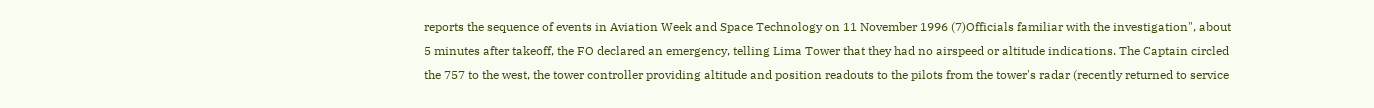reports the sequence of events in Aviation Week and Space Technology on 11 November 1996 (7)Officials familiar with the investigation", about 5 minutes after takeoff, the FO declared an emergency, telling Lima Tower that they had no airspeed or altitude indications. The Captain circled the 757 to the west, the tower controller providing altitude and position readouts to the pilots from the tower's radar (recently returned to service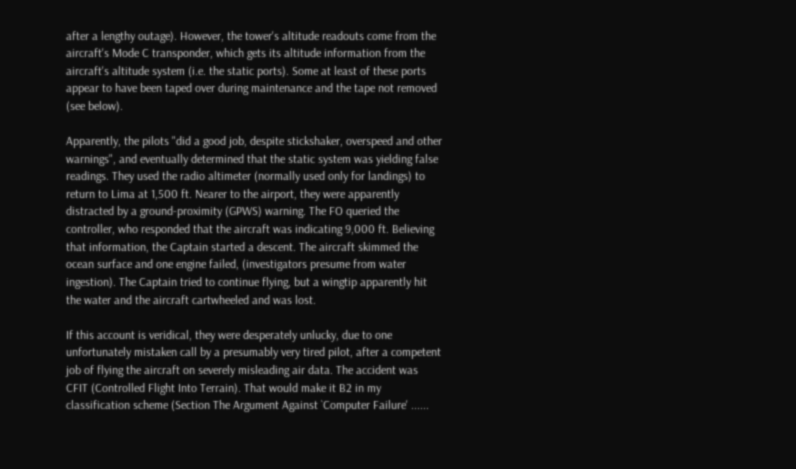after a lengthy outage). However, the tower's altitude readouts come from the aircraft's Mode C transponder, which gets its altitude information from the aircraft's altitude system (i.e. the static ports). Some at least of these ports appear to have been taped over during maintenance and the tape not removed (see below).

Apparently, the pilots "did a good job, despite stickshaker, overspeed and other warnings", and eventually determined that the static system was yielding false readings. They used the radio altimeter (normally used only for landings) to return to Lima at 1,500 ft. Nearer to the airport, they were apparently distracted by a ground-proximity (GPWS) warning. The FO queried the controller, who responded that the aircraft was indicating 9,000 ft. Believing that information, the Captain started a descent. The aircraft skimmed the ocean surface and one engine failed, (investigators presume from water ingestion). The Captain tried to continue flying, but a wingtip apparently hit the water and the aircraft cartwheeled and was lost.

If this account is veridical, they were desperately unlucky, due to one unfortunately mistaken call by a presumably very tired pilot, after a competent job of flying the aircraft on severely misleading air data. The accident was CFIT (Controlled Flight Into Terrain). That would make it B2 in my classification scheme (Section The Argument Against `Computer Failure' ......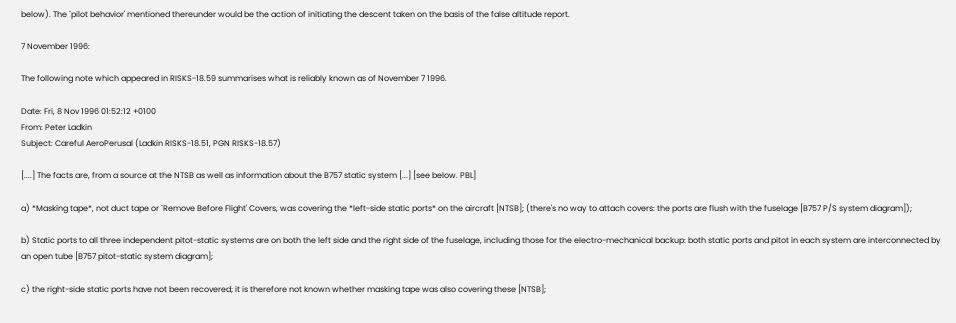below). The `pilot behavior' mentioned thereunder would be the action of initiating the descent taken on the basis of the false altitude report.

7 November 1996:

The following note which appeared in RISKS-18.59 summarises what is reliably known as of November 7 1996.

Date: Fri, 8 Nov 1996 01:52:12 +0100
From: Peter Ladkin
Subject: Careful AeroPerusal (Ladkin RISKS-18.51, PGN RISKS-18.57)

[....] The facts are, from a source at the NTSB as well as information about the B757 static system [...] [see below. PBL]

a) *Masking tape*, not duct tape or `Remove Before Flight' Covers, was covering the *left-side static ports* on the aircraft [NTSB]; (there's no way to attach covers: the ports are flush with the fuselage [B757 P/S system diagram]);

b) Static ports to all three independent pitot-static systems are on both the left side and the right side of the fuselage, including those for the electro-mechanical backup: both static ports and pitot in each system are interconnected by an open tube [B757 pitot-static system diagram];

c) the right-side static ports have not been recovered; it is therefore not known whether masking tape was also covering these [NTSB];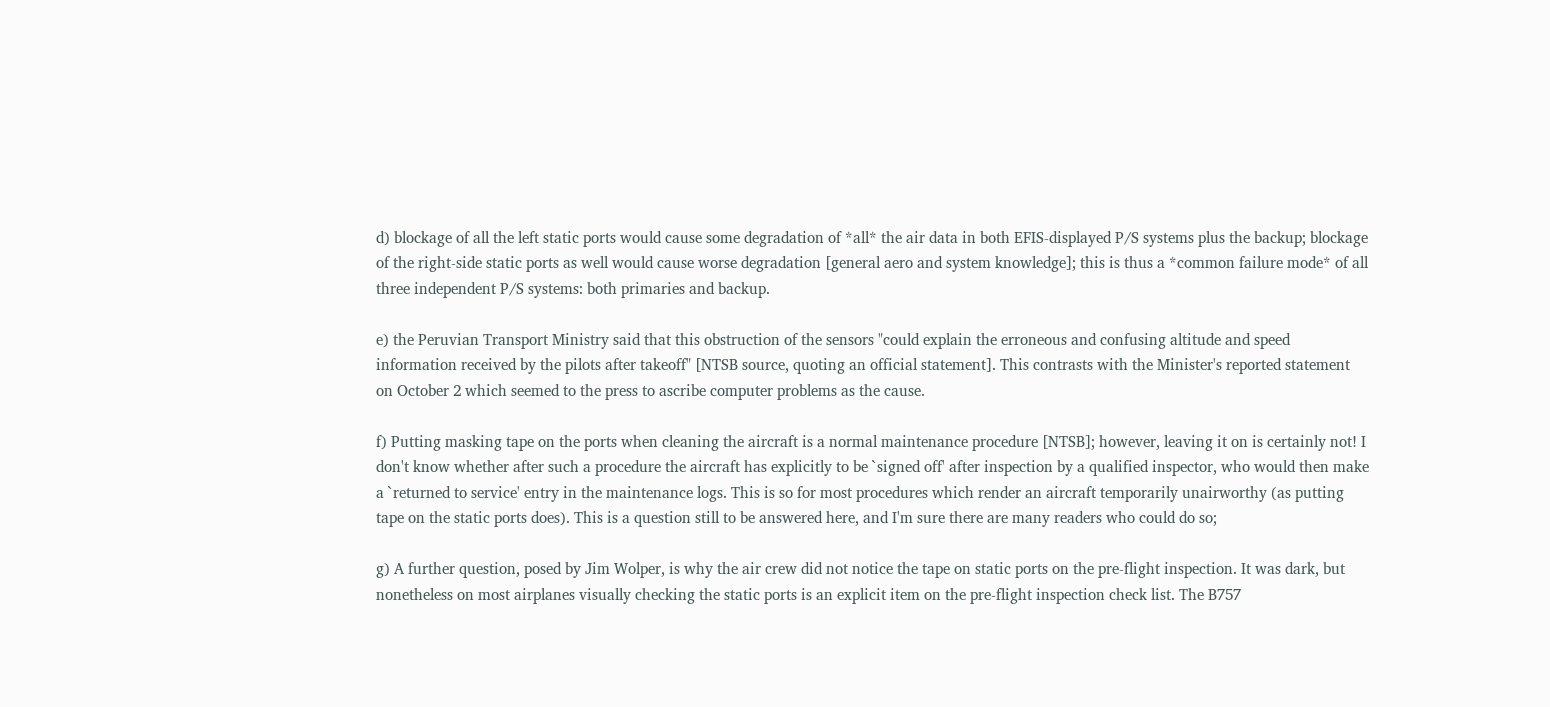d) blockage of all the left static ports would cause some degradation of *all* the air data in both EFIS-displayed P/S systems plus the backup; blockage of the right-side static ports as well would cause worse degradation [general aero and system knowledge]; this is thus a *common failure mode* of all three independent P/S systems: both primaries and backup.

e) the Peruvian Transport Ministry said that this obstruction of the sensors "could explain the erroneous and confusing altitude and speed information received by the pilots after takeoff" [NTSB source, quoting an official statement]. This contrasts with the Minister's reported statement on October 2 which seemed to the press to ascribe computer problems as the cause.

f) Putting masking tape on the ports when cleaning the aircraft is a normal maintenance procedure [NTSB]; however, leaving it on is certainly not! I don't know whether after such a procedure the aircraft has explicitly to be `signed off' after inspection by a qualified inspector, who would then make a `returned to service' entry in the maintenance logs. This is so for most procedures which render an aircraft temporarily unairworthy (as putting tape on the static ports does). This is a question still to be answered here, and I'm sure there are many readers who could do so;

g) A further question, posed by Jim Wolper, is why the air crew did not notice the tape on static ports on the pre-flight inspection. It was dark, but nonetheless on most airplanes visually checking the static ports is an explicit item on the pre-flight inspection check list. The B757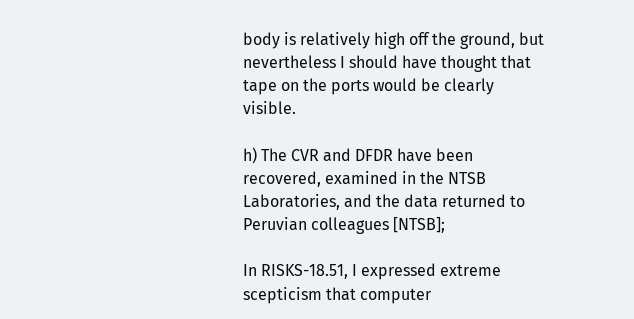body is relatively high off the ground, but nevertheless I should have thought that tape on the ports would be clearly visible.

h) The CVR and DFDR have been recovered, examined in the NTSB Laboratories, and the data returned to Peruvian colleagues [NTSB];

In RISKS-18.51, I expressed extreme scepticism that computer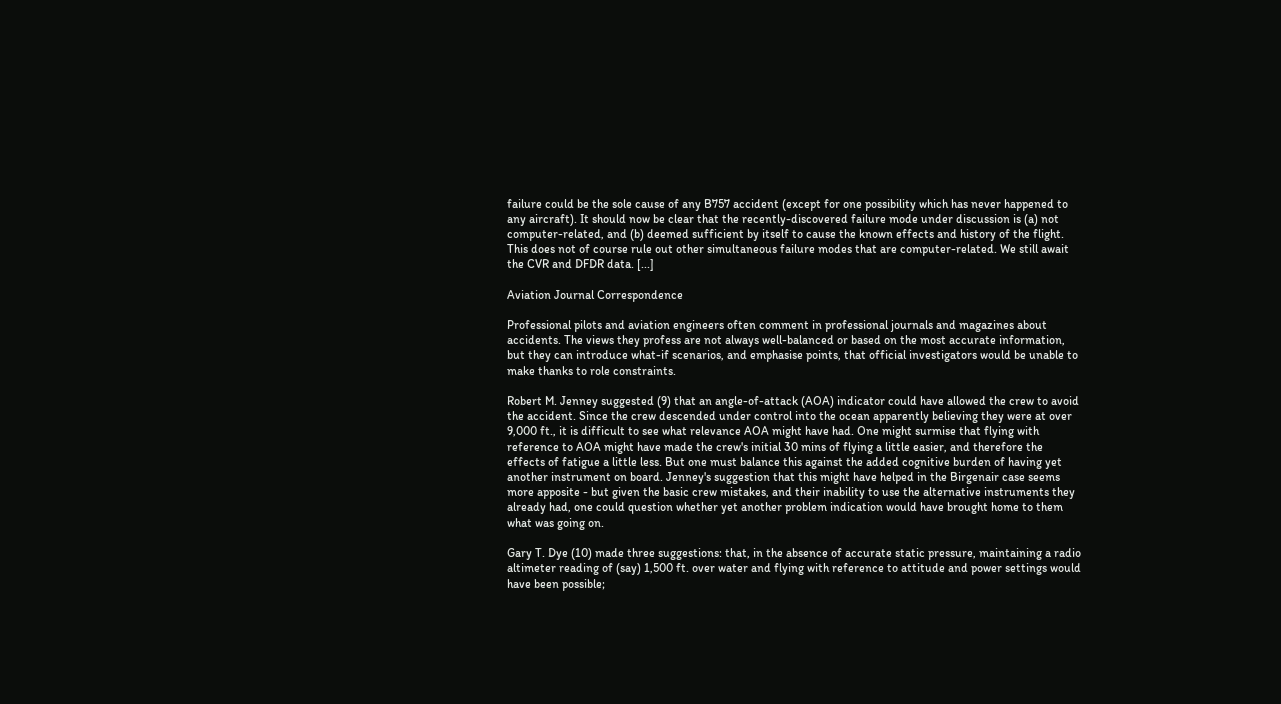failure could be the sole cause of any B757 accident (except for one possibility which has never happened to any aircraft). It should now be clear that the recently-discovered failure mode under discussion is (a) not computer-related, and (b) deemed sufficient by itself to cause the known effects and history of the flight. This does not of course rule out other simultaneous failure modes that are computer-related. We still await the CVR and DFDR data. [...]

Aviation Journal Correspondence

Professional pilots and aviation engineers often comment in professional journals and magazines about accidents. The views they profess are not always well-balanced or based on the most accurate information, but they can introduce what-if scenarios, and emphasise points, that official investigators would be unable to make thanks to role constraints.

Robert M. Jenney suggested (9) that an angle-of-attack (AOA) indicator could have allowed the crew to avoid the accident. Since the crew descended under control into the ocean apparently believing they were at over 9,000 ft., it is difficult to see what relevance AOA might have had. One might surmise that flying with reference to AOA might have made the crew's initial 30 mins of flying a little easier, and therefore the effects of fatigue a little less. But one must balance this against the added cognitive burden of having yet another instrument on board. Jenney's suggestion that this might have helped in the Birgenair case seems more apposite - but given the basic crew mistakes, and their inability to use the alternative instruments they already had, one could question whether yet another problem indication would have brought home to them what was going on.

Gary T. Dye (10) made three suggestions: that, in the absence of accurate static pressure, maintaining a radio altimeter reading of (say) 1,500 ft. over water and flying with reference to attitude and power settings would have been possible;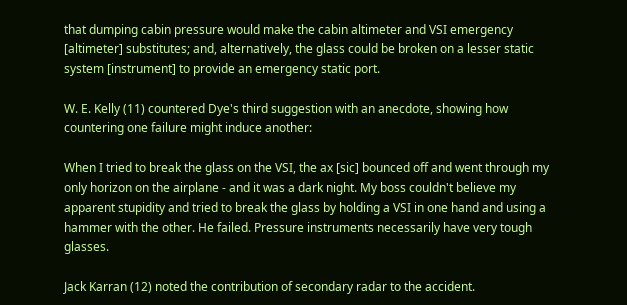that dumping cabin pressure would make the cabin altimeter and VSI emergency [altimeter] substitutes; and, alternatively, the glass could be broken on a lesser static system [instrument] to provide an emergency static port.

W. E. Kelly (11) countered Dye's third suggestion with an anecdote, showing how countering one failure might induce another:

When I tried to break the glass on the VSI, the ax [sic] bounced off and went through my only horizon on the airplane - and it was a dark night. My boss couldn't believe my apparent stupidity and tried to break the glass by holding a VSI in one hand and using a hammer with the other. He failed. Pressure instruments necessarily have very tough glasses.

Jack Karran (12) noted the contribution of secondary radar to the accident.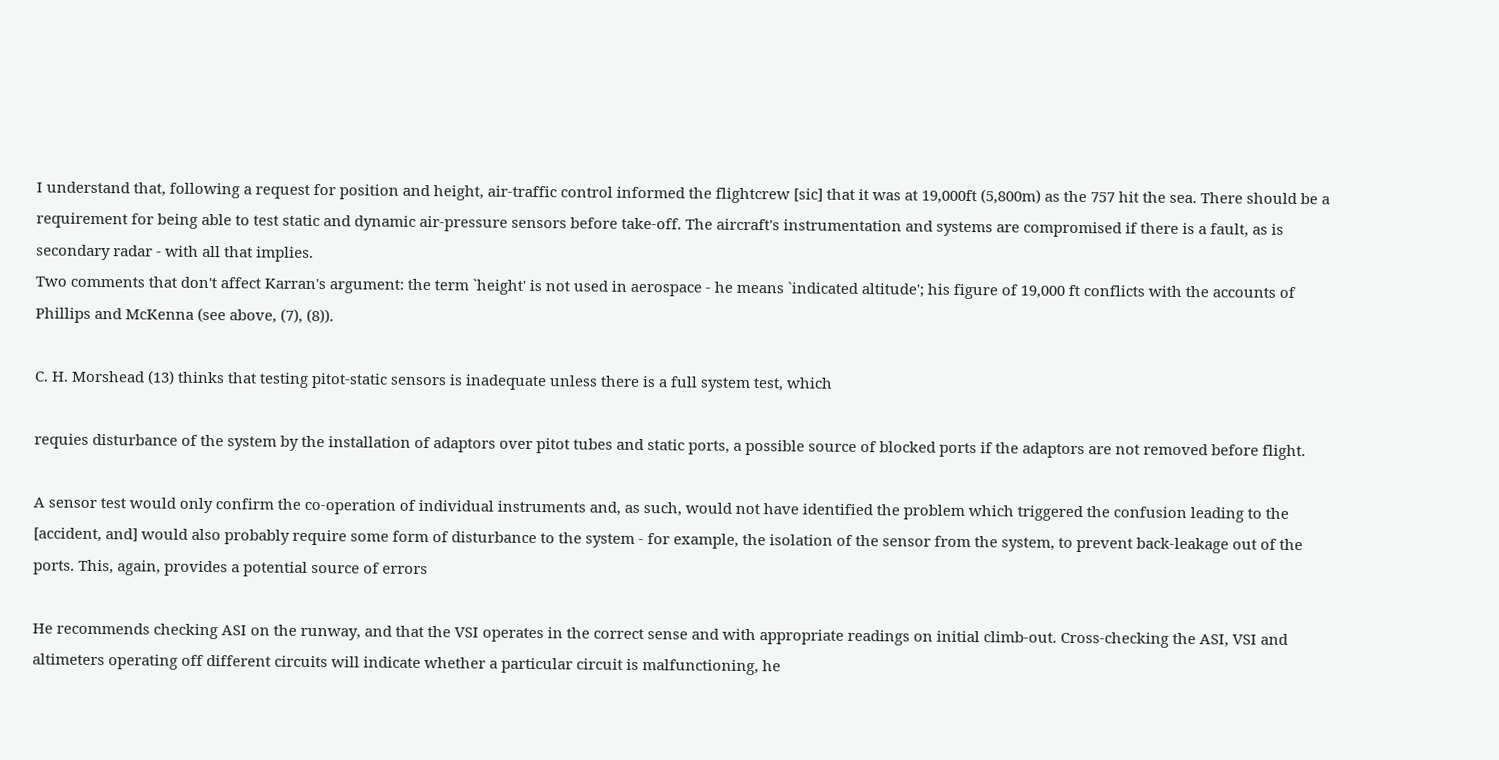I understand that, following a request for position and height, air-traffic control informed the flightcrew [sic] that it was at 19,000ft (5,800m) as the 757 hit the sea. There should be a requirement for being able to test static and dynamic air-pressure sensors before take-off. The aircraft's instrumentation and systems are compromised if there is a fault, as is secondary radar - with all that implies.
Two comments that don't affect Karran's argument: the term `height' is not used in aerospace - he means `indicated altitude'; his figure of 19,000 ft conflicts with the accounts of Phillips and McKenna (see above, (7), (8)).

C. H. Morshead (13) thinks that testing pitot-static sensors is inadequate unless there is a full system test, which

requies disturbance of the system by the installation of adaptors over pitot tubes and static ports, a possible source of blocked ports if the adaptors are not removed before flight.

A sensor test would only confirm the co-operation of individual instruments and, as such, would not have identified the problem which triggered the confusion leading to the [accident, and] would also probably require some form of disturbance to the system - for example, the isolation of the sensor from the system, to prevent back-leakage out of the ports. This, again, provides a potential source of errors

He recommends checking ASI on the runway, and that the VSI operates in the correct sense and with appropriate readings on initial climb-out. Cross-checking the ASI, VSI and altimeters operating off different circuits will indicate whether a particular circuit is malfunctioning, he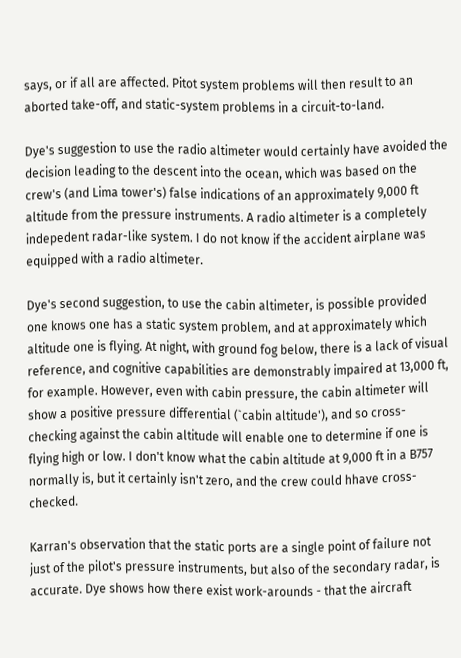says, or if all are affected. Pitot system problems will then result to an aborted take-off, and static-system problems in a circuit-to-land.

Dye's suggestion to use the radio altimeter would certainly have avoided the decision leading to the descent into the ocean, which was based on the crew's (and Lima tower's) false indications of an approximately 9,000 ft altitude from the pressure instruments. A radio altimeter is a completely indepedent radar-like system. I do not know if the accident airplane was equipped with a radio altimeter.

Dye's second suggestion, to use the cabin altimeter, is possible provided one knows one has a static system problem, and at approximately which altitude one is flying. At night, with ground fog below, there is a lack of visual reference, and cognitive capabilities are demonstrably impaired at 13,000 ft, for example. However, even with cabin pressure, the cabin altimeter will show a positive pressure differential (`cabin altitude'), and so cross-checking against the cabin altitude will enable one to determine if one is flying high or low. I don't know what the cabin altitude at 9,000 ft in a B757 normally is, but it certainly isn't zero, and the crew could hhave cross-checked.

Karran's observation that the static ports are a single point of failure not just of the pilot's pressure instruments, but also of the secondary radar, is accurate. Dye shows how there exist work-arounds - that the aircraft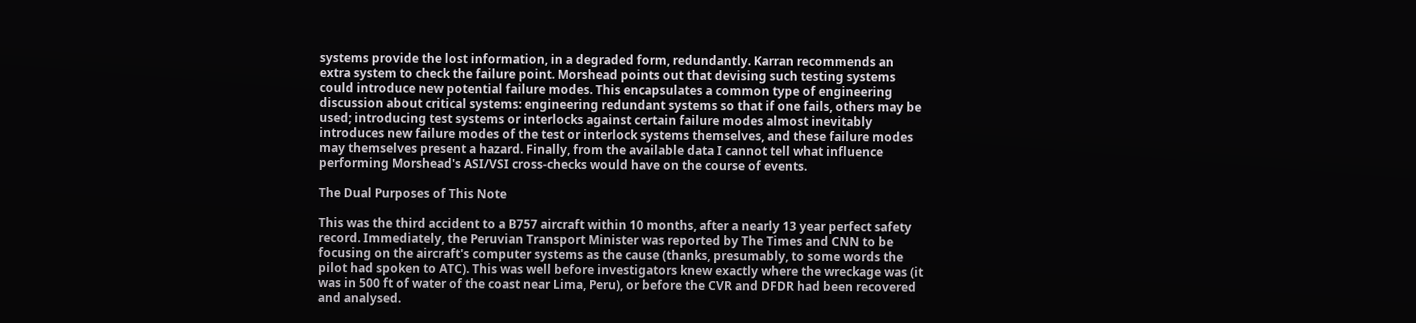systems provide the lost information, in a degraded form, redundantly. Karran recommends an extra system to check the failure point. Morshead points out that devising such testing systems could introduce new potential failure modes. This encapsulates a common type of engineering discussion about critical systems: engineering redundant systems so that if one fails, others may be used; introducing test systems or interlocks against certain failure modes almost inevitably introduces new failure modes of the test or interlock systems themselves, and these failure modes may themselves present a hazard. Finally, from the available data I cannot tell what influence performing Morshead's ASI/VSI cross-checks would have on the course of events.

The Dual Purposes of This Note

This was the third accident to a B757 aircraft within 10 months, after a nearly 13 year perfect safety record. Immediately, the Peruvian Transport Minister was reported by The Times and CNN to be focusing on the aircraft's computer systems as the cause (thanks, presumably, to some words the pilot had spoken to ATC). This was well before investigators knew exactly where the wreckage was (it was in 500 ft of water of the coast near Lima, Peru), or before the CVR and DFDR had been recovered and analysed.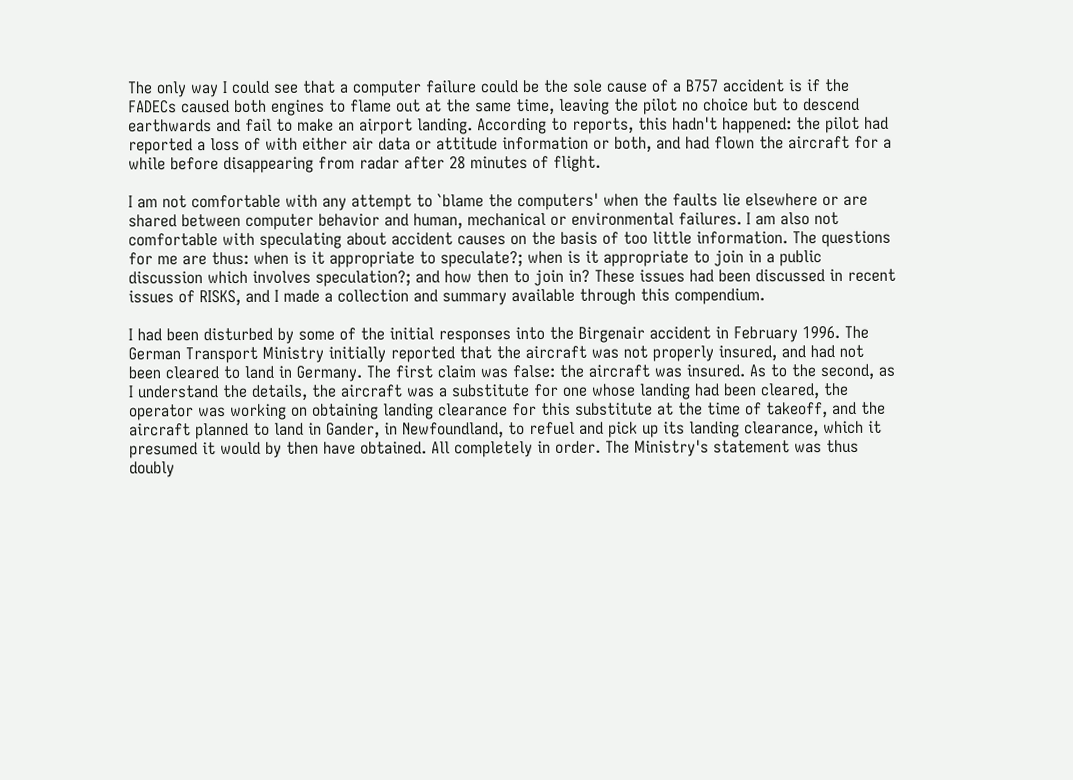The only way I could see that a computer failure could be the sole cause of a B757 accident is if the FADECs caused both engines to flame out at the same time, leaving the pilot no choice but to descend earthwards and fail to make an airport landing. According to reports, this hadn't happened: the pilot had reported a loss of with either air data or attitude information or both, and had flown the aircraft for a while before disappearing from radar after 28 minutes of flight.

I am not comfortable with any attempt to `blame the computers' when the faults lie elsewhere or are shared between computer behavior and human, mechanical or environmental failures. I am also not comfortable with speculating about accident causes on the basis of too little information. The questions for me are thus: when is it appropriate to speculate?; when is it appropriate to join in a public discussion which involves speculation?; and how then to join in? These issues had been discussed in recent issues of RISKS, and I made a collection and summary available through this compendium.

I had been disturbed by some of the initial responses into the Birgenair accident in February 1996. The German Transport Ministry initially reported that the aircraft was not properly insured, and had not been cleared to land in Germany. The first claim was false: the aircraft was insured. As to the second, as I understand the details, the aircraft was a substitute for one whose landing had been cleared, the operator was working on obtaining landing clearance for this substitute at the time of takeoff, and the aircraft planned to land in Gander, in Newfoundland, to refuel and pick up its landing clearance, which it presumed it would by then have obtained. All completely in order. The Ministry's statement was thus doubly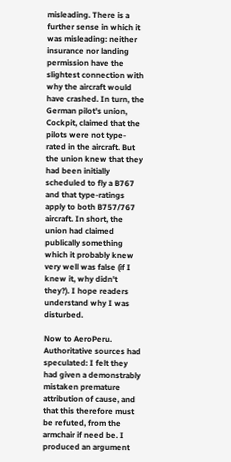misleading. There is a further sense in which it was misleading: neither insurance nor landing permission have the slightest connection with why the aircraft would have crashed. In turn, the German pilot's union, Cockpit, claimed that the pilots were not type-rated in the aircraft. But the union knew that they had been initially scheduled to fly a B767 and that type-ratings apply to both B757/767 aircraft. In short, the union had claimed publically something which it probably knew very well was false (if I knew it, why didn't they?). I hope readers understand why I was disturbed.

Now to AeroPeru. Authoritative sources had speculated: I felt they had given a demonstrably mistaken premature attribution of cause, and that this therefore must be refuted, from the armchair if need be. I produced an argument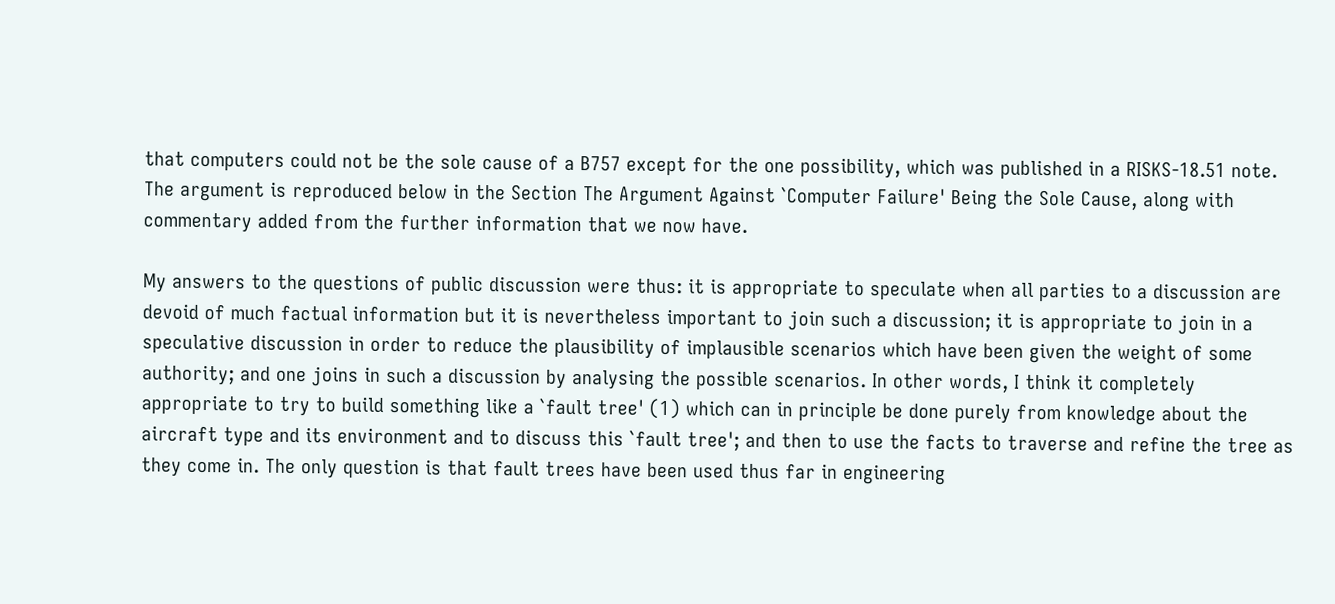that computers could not be the sole cause of a B757 except for the one possibility, which was published in a RISKS-18.51 note. The argument is reproduced below in the Section The Argument Against `Computer Failure' Being the Sole Cause, along with commentary added from the further information that we now have.

My answers to the questions of public discussion were thus: it is appropriate to speculate when all parties to a discussion are devoid of much factual information but it is nevertheless important to join such a discussion; it is appropriate to join in a speculative discussion in order to reduce the plausibility of implausible scenarios which have been given the weight of some authority; and one joins in such a discussion by analysing the possible scenarios. In other words, I think it completely appropriate to try to build something like a `fault tree' (1) which can in principle be done purely from knowledge about the aircraft type and its environment and to discuss this `fault tree'; and then to use the facts to traverse and refine the tree as they come in. The only question is that fault trees have been used thus far in engineering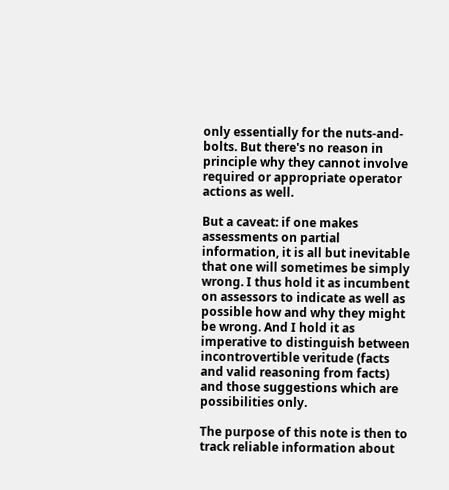only essentially for the nuts-and-bolts. But there's no reason in principle why they cannot involve required or appropriate operator actions as well.

But a caveat: if one makes assessments on partial information, it is all but inevitable that one will sometimes be simply wrong. I thus hold it as incumbent on assessors to indicate as well as possible how and why they might be wrong. And I hold it as imperative to distinguish between incontrovertible veritude (facts and valid reasoning from facts) and those suggestions which are possibilities only.

The purpose of this note is then to track reliable information about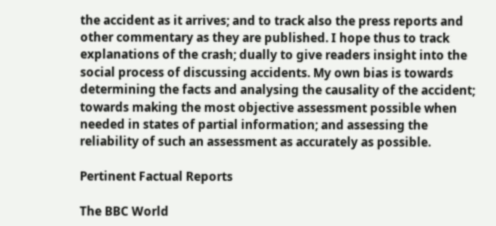the accident as it arrives; and to track also the press reports and other commentary as they are published. I hope thus to track explanations of the crash; dually to give readers insight into the social process of discussing accidents. My own bias is towards determining the facts and analysing the causality of the accident; towards making the most objective assessment possible when needed in states of partial information; and assessing the reliability of such an assessment as accurately as possible.

Pertinent Factual Reports

The BBC World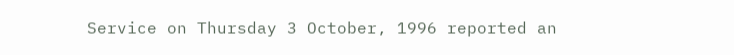Service on Thursday 3 October, 1996 reported an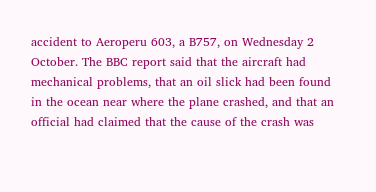accident to Aeroperu 603, a B757, on Wednesday 2 October. The BBC report said that the aircraft had mechanical problems, that an oil slick had been found in the ocean near where the plane crashed, and that an official had claimed that the cause of the crash was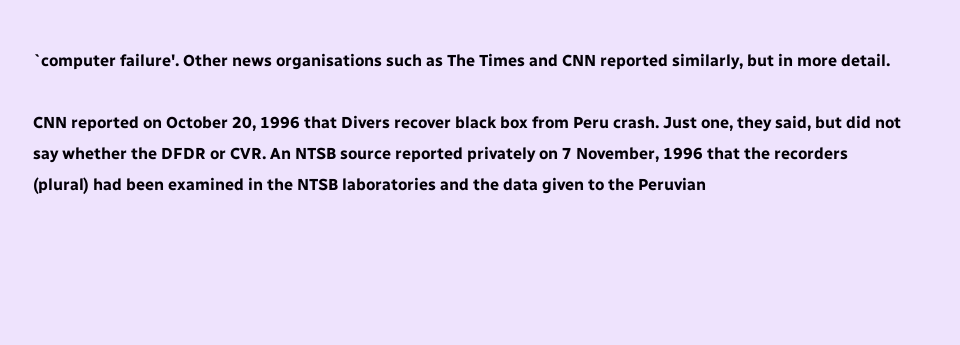`computer failure'. Other news organisations such as The Times and CNN reported similarly, but in more detail.

CNN reported on October 20, 1996 that Divers recover black box from Peru crash. Just one, they said, but did not say whether the DFDR or CVR. An NTSB source reported privately on 7 November, 1996 that the recorders (plural) had been examined in the NTSB laboratories and the data given to the Peruvian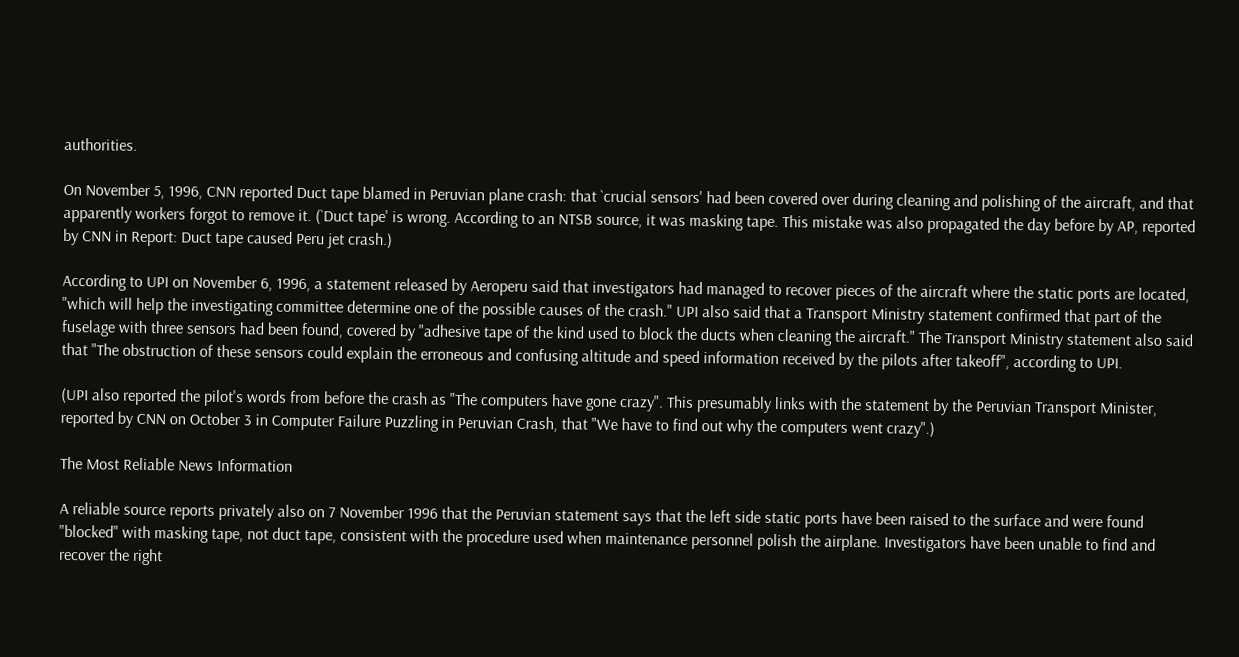authorities.

On November 5, 1996, CNN reported Duct tape blamed in Peruvian plane crash: that `crucial sensors' had been covered over during cleaning and polishing of the aircraft, and that apparently workers forgot to remove it. (`Duct tape' is wrong. According to an NTSB source, it was masking tape. This mistake was also propagated the day before by AP, reported by CNN in Report: Duct tape caused Peru jet crash.)

According to UPI on November 6, 1996, a statement released by Aeroperu said that investigators had managed to recover pieces of the aircraft where the static ports are located, "which will help the investigating committee determine one of the possible causes of the crash." UPI also said that a Transport Ministry statement confirmed that part of the fuselage with three sensors had been found, covered by "adhesive tape of the kind used to block the ducts when cleaning the aircraft." The Transport Ministry statement also said that "The obstruction of these sensors could explain the erroneous and confusing altitude and speed information received by the pilots after takeoff", according to UPI.

(UPI also reported the pilot's words from before the crash as "The computers have gone crazy". This presumably links with the statement by the Peruvian Transport Minister, reported by CNN on October 3 in Computer Failure Puzzling in Peruvian Crash, that "We have to find out why the computers went crazy".)

The Most Reliable News Information

A reliable source reports privately also on 7 November 1996 that the Peruvian statement says that the left side static ports have been raised to the surface and were found "blocked" with masking tape, not duct tape, consistent with the procedure used when maintenance personnel polish the airplane. Investigators have been unable to find and recover the right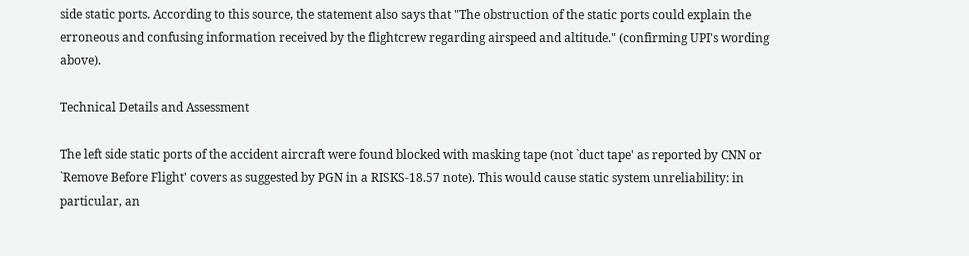side static ports. According to this source, the statement also says that "The obstruction of the static ports could explain the erroneous and confusing information received by the flightcrew regarding airspeed and altitude." (confirming UPI's wording above).

Technical Details and Assessment

The left side static ports of the accident aircraft were found blocked with masking tape (not `duct tape' as reported by CNN or `Remove Before Flight' covers as suggested by PGN in a RISKS-18.57 note). This would cause static system unreliability: in particular, an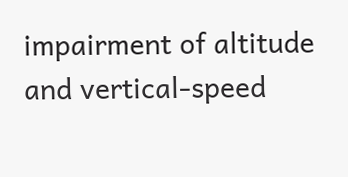impairment of altitude and vertical-speed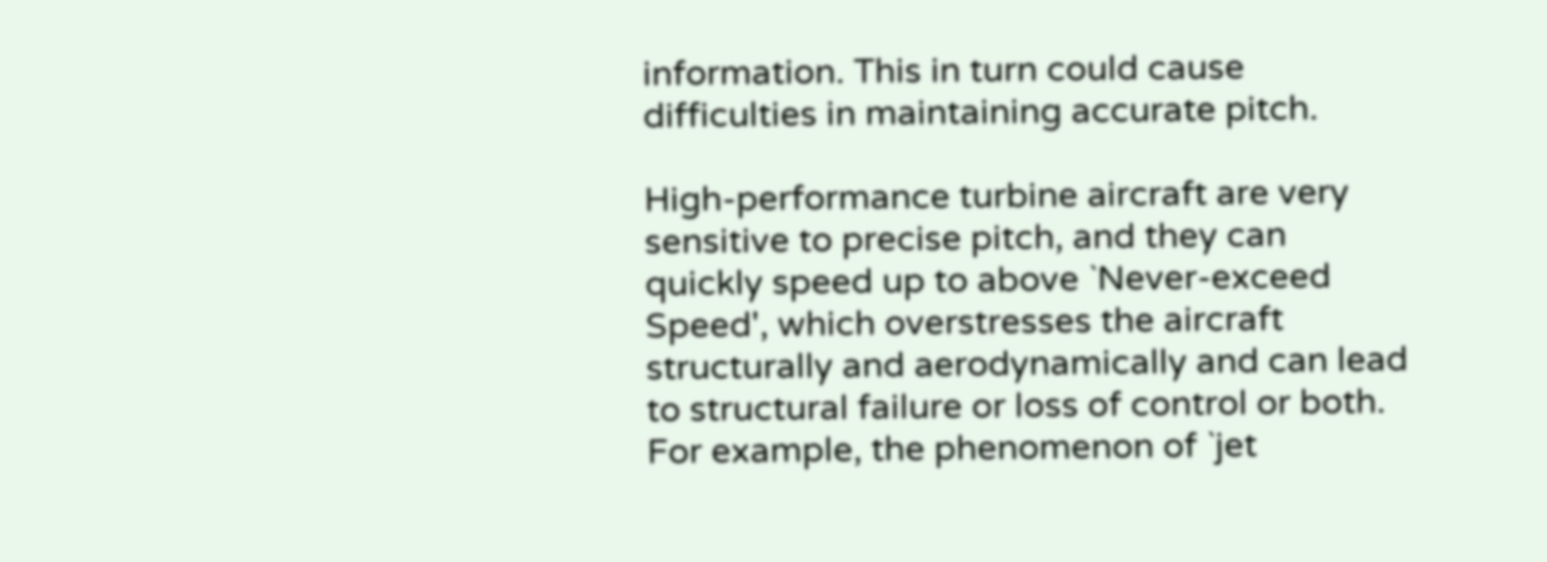information. This in turn could cause difficulties in maintaining accurate pitch.

High-performance turbine aircraft are very sensitive to precise pitch, and they can quickly speed up to above `Never-exceed Speed', which overstresses the aircraft structurally and aerodynamically and can lead to structural failure or loss of control or both. For example, the phenomenon of `jet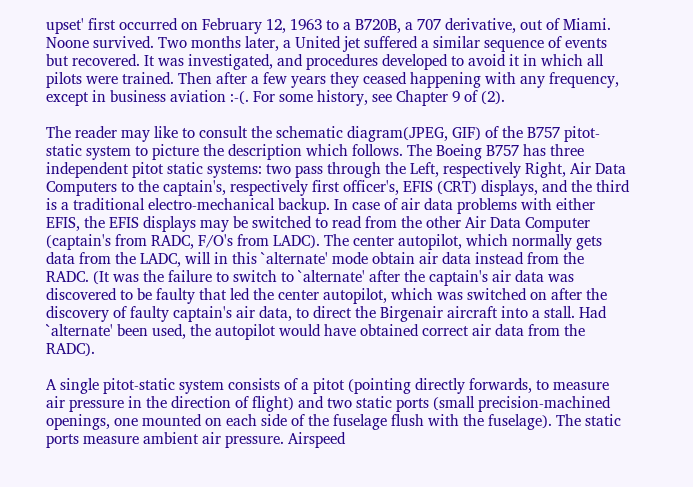upset' first occurred on February 12, 1963 to a B720B, a 707 derivative, out of Miami. Noone survived. Two months later, a United jet suffered a similar sequence of events but recovered. It was investigated, and procedures developed to avoid it in which all pilots were trained. Then after a few years they ceased happening with any frequency, except in business aviation :-(. For some history, see Chapter 9 of (2).

The reader may like to consult the schematic diagram(JPEG, GIF) of the B757 pitot-static system to picture the description which follows. The Boeing B757 has three independent pitot static systems: two pass through the Left, respectively Right, Air Data Computers to the captain's, respectively first officer's, EFIS (CRT) displays, and the third is a traditional electro-mechanical backup. In case of air data problems with either EFIS, the EFIS displays may be switched to read from the other Air Data Computer (captain's from RADC, F/O's from LADC). The center autopilot, which normally gets data from the LADC, will in this `alternate' mode obtain air data instead from the RADC. (It was the failure to switch to `alternate' after the captain's air data was discovered to be faulty that led the center autopilot, which was switched on after the discovery of faulty captain's air data, to direct the Birgenair aircraft into a stall. Had `alternate' been used, the autopilot would have obtained correct air data from the RADC).

A single pitot-static system consists of a pitot (pointing directly forwards, to measure air pressure in the direction of flight) and two static ports (small precision-machined openings, one mounted on each side of the fuselage flush with the fuselage). The static ports measure ambient air pressure. Airspeed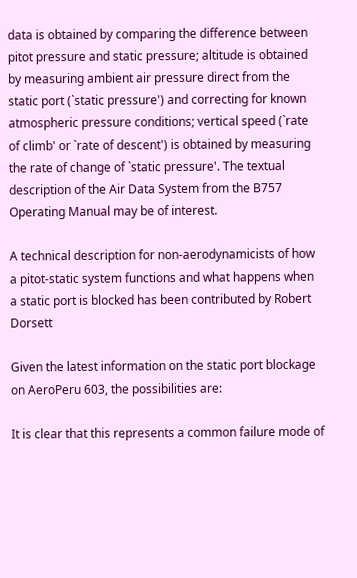data is obtained by comparing the difference between pitot pressure and static pressure; altitude is obtained by measuring ambient air pressure direct from the static port (`static pressure') and correcting for known atmospheric pressure conditions; vertical speed (`rate of climb' or `rate of descent') is obtained by measuring the rate of change of `static pressure'. The textual description of the Air Data System from the B757 Operating Manual may be of interest.

A technical description for non-aerodynamicists of how a pitot-static system functions and what happens when a static port is blocked has been contributed by Robert Dorsett

Given the latest information on the static port blockage on AeroPeru 603, the possibilities are:

It is clear that this represents a common failure mode of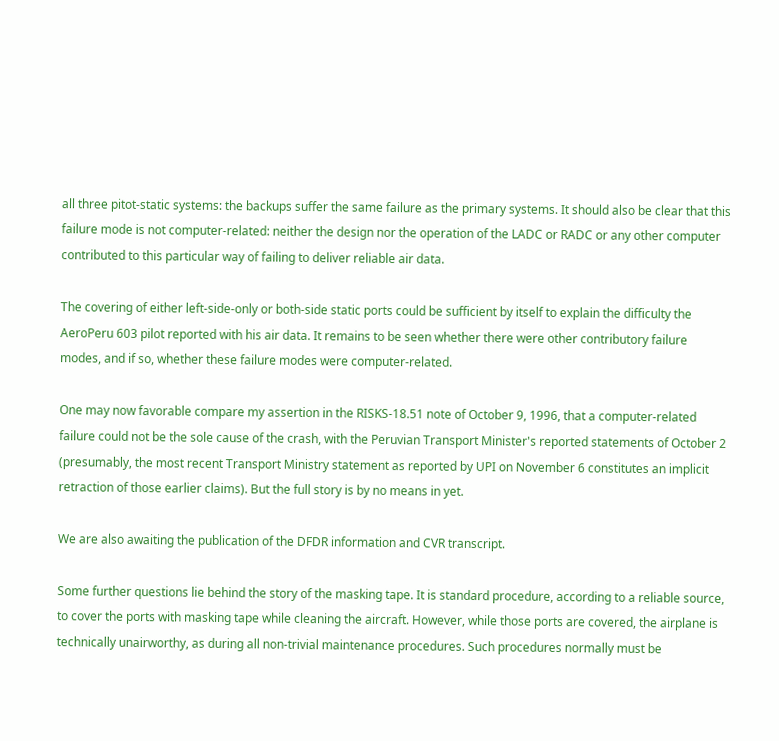all three pitot-static systems: the backups suffer the same failure as the primary systems. It should also be clear that this failure mode is not computer-related: neither the design nor the operation of the LADC or RADC or any other computer contributed to this particular way of failing to deliver reliable air data.

The covering of either left-side-only or both-side static ports could be sufficient by itself to explain the difficulty the AeroPeru 603 pilot reported with his air data. It remains to be seen whether there were other contributory failure modes, and if so, whether these failure modes were computer-related.

One may now favorable compare my assertion in the RISKS-18.51 note of October 9, 1996, that a computer-related failure could not be the sole cause of the crash, with the Peruvian Transport Minister's reported statements of October 2 (presumably, the most recent Transport Ministry statement as reported by UPI on November 6 constitutes an implicit retraction of those earlier claims). But the full story is by no means in yet.

We are also awaiting the publication of the DFDR information and CVR transcript.

Some further questions lie behind the story of the masking tape. It is standard procedure, according to a reliable source, to cover the ports with masking tape while cleaning the aircraft. However, while those ports are covered, the airplane is technically unairworthy, as during all non-trivial maintenance procedures. Such procedures normally must be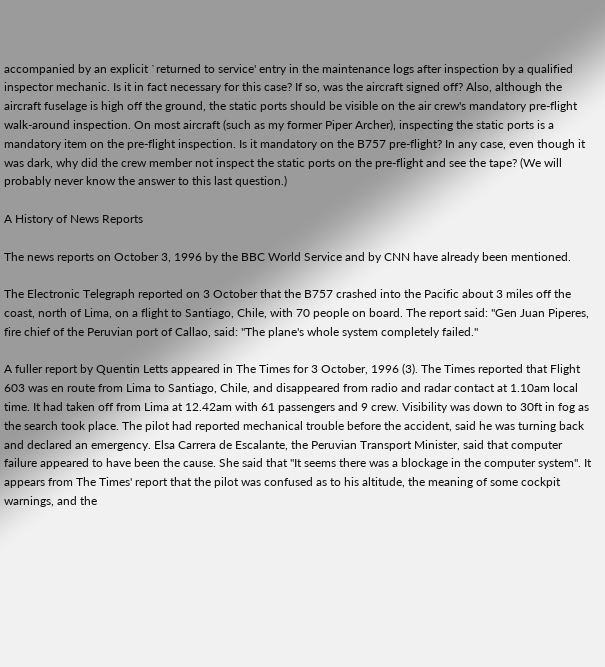accompanied by an explicit `returned to service' entry in the maintenance logs after inspection by a qualified inspector mechanic. Is it in fact necessary for this case? If so, was the aircraft signed off? Also, although the aircraft fuselage is high off the ground, the static ports should be visible on the air crew's mandatory pre-flight walk-around inspection. On most aircraft (such as my former Piper Archer), inspecting the static ports is a mandatory item on the pre-flight inspection. Is it mandatory on the B757 pre-flight? In any case, even though it was dark, why did the crew member not inspect the static ports on the pre-flight and see the tape? (We will probably never know the answer to this last question.)

A History of News Reports

The news reports on October 3, 1996 by the BBC World Service and by CNN have already been mentioned.

The Electronic Telegraph reported on 3 October that the B757 crashed into the Pacific about 3 miles off the coast, north of Lima, on a flight to Santiago, Chile, with 70 people on board. The report said: "Gen Juan Piperes, fire chief of the Peruvian port of Callao, said: "The plane's whole system completely failed."

A fuller report by Quentin Letts appeared in The Times for 3 October, 1996 (3). The Times reported that Flight 603 was en route from Lima to Santiago, Chile, and disappeared from radio and radar contact at 1.10am local time. It had taken off from Lima at 12.42am with 61 passengers and 9 crew. Visibility was down to 30ft in fog as the search took place. The pilot had reported mechanical trouble before the accident, said he was turning back and declared an emergency. Elsa Carrera de Escalante, the Peruvian Transport Minister, said that computer failure appeared to have been the cause. She said that "It seems there was a blockage in the computer system". It appears from The Times' report that the pilot was confused as to his altitude, the meaning of some cockpit warnings, and the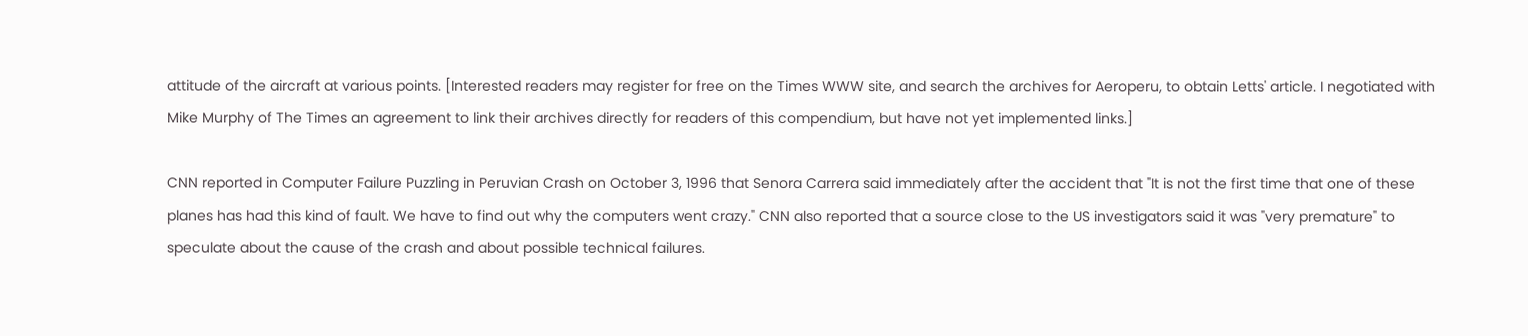attitude of the aircraft at various points. [Interested readers may register for free on the Times WWW site, and search the archives for Aeroperu, to obtain Letts' article. I negotiated with Mike Murphy of The Times an agreement to link their archives directly for readers of this compendium, but have not yet implemented links.]

CNN reported in Computer Failure Puzzling in Peruvian Crash on October 3, 1996 that Senora Carrera said immediately after the accident that "It is not the first time that one of these planes has had this kind of fault. We have to find out why the computers went crazy." CNN also reported that a source close to the US investigators said it was "very premature" to speculate about the cause of the crash and about possible technical failures.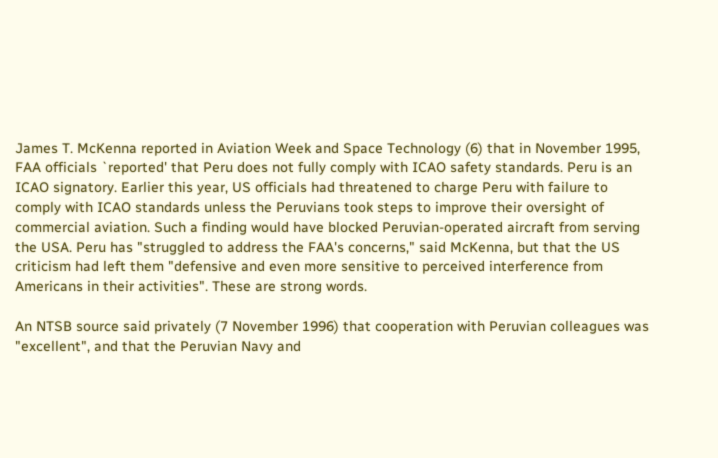James T. McKenna reported in Aviation Week and Space Technology (6) that in November 1995, FAA officials `reported' that Peru does not fully comply with ICAO safety standards. Peru is an ICAO signatory. Earlier this year, US officials had threatened to charge Peru with failure to comply with ICAO standards unless the Peruvians took steps to improve their oversight of commercial aviation. Such a finding would have blocked Peruvian-operated aircraft from serving the USA. Peru has "struggled to address the FAA's concerns," said McKenna, but that the US criticism had left them "defensive and even more sensitive to perceived interference from Americans in their activities". These are strong words.

An NTSB source said privately (7 November 1996) that cooperation with Peruvian colleagues was "excellent", and that the Peruvian Navy and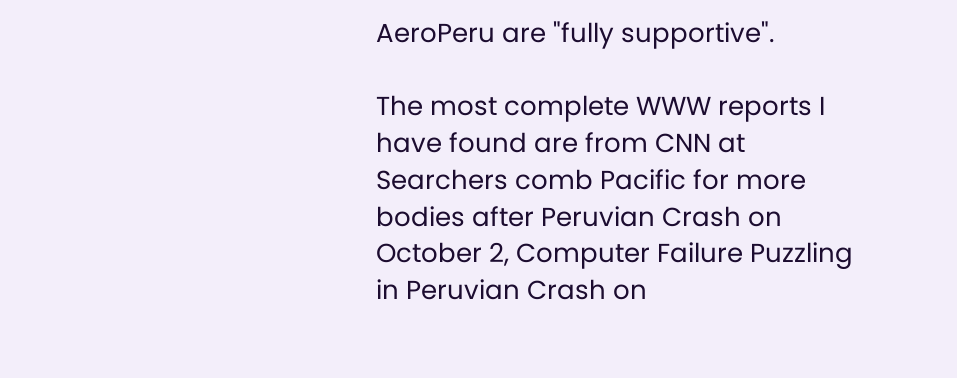AeroPeru are "fully supportive".

The most complete WWW reports I have found are from CNN at Searchers comb Pacific for more bodies after Peruvian Crash on October 2, Computer Failure Puzzling in Peruvian Crash on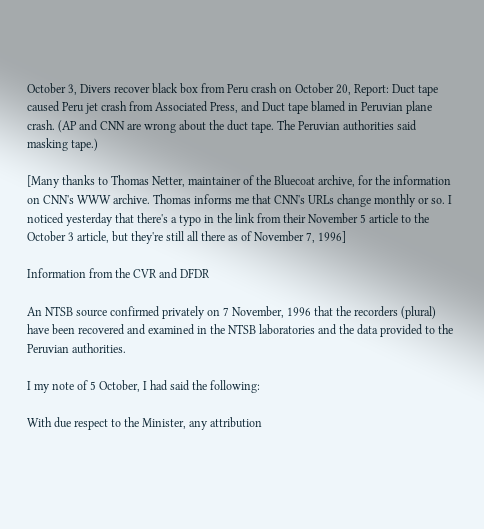October 3, Divers recover black box from Peru crash on October 20, Report: Duct tape caused Peru jet crash from Associated Press, and Duct tape blamed in Peruvian plane crash. (AP and CNN are wrong about the duct tape. The Peruvian authorities said masking tape.)

[Many thanks to Thomas Netter, maintainer of the Bluecoat archive, for the information on CNN's WWW archive. Thomas informs me that CNN's URLs change monthly or so. I noticed yesterday that there's a typo in the link from their November 5 article to the October 3 article, but they're still all there as of November 7, 1996]

Information from the CVR and DFDR

An NTSB source confirmed privately on 7 November, 1996 that the recorders (plural) have been recovered and examined in the NTSB laboratories and the data provided to the Peruvian authorities.

I my note of 5 October, I had said the following:

With due respect to the Minister, any attribution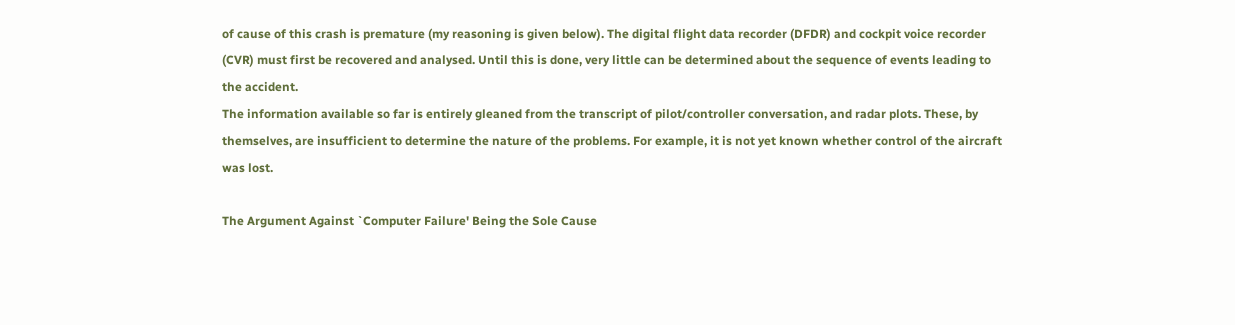of cause of this crash is premature (my reasoning is given below). The digital flight data recorder (DFDR) and cockpit voice recorder (CVR) must first be recovered and analysed. Until this is done, very little can be determined about the sequence of events leading to the accident.
The information available so far is entirely gleaned from the transcript of pilot/controller conversation, and radar plots. These, by themselves, are insufficient to determine the nature of the problems. For example, it is not yet known whether control of the aircraft was lost.

The Argument Against `Computer Failure' Being the Sole Cause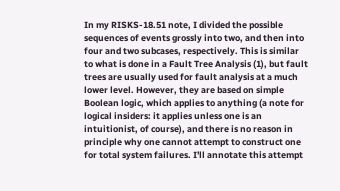In my RISKS-18.51 note, I divided the possible sequences of events grossly into two, and then into four and two subcases, respectively. This is similar to what is done in a Fault Tree Analysis (1), but fault trees are usually used for fault analysis at a much lower level. However, they are based on simple Boolean logic, which applies to anything (a note for logical insiders: it applies unless one is an intuitionist, of course), and there is no reason in principle why one cannot attempt to construct one for total system failures. I'll annotate this attempt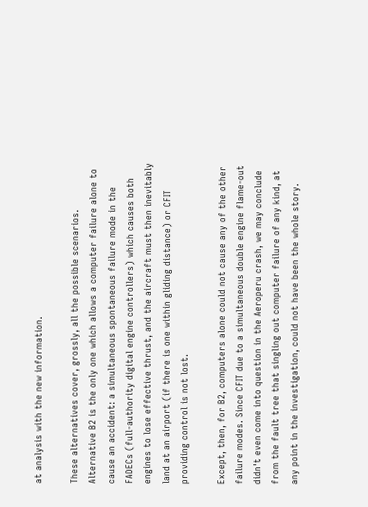at analysis with the new information.

These alternatives cover, grossly, all the possible scenarios. Alternative B2 is the only one which allows a computer failure alone to cause an accident: a simultaneous spontaneous failure mode in the FADECs (full-authority digital engine controllers) which causes both engines to lose effective thrust, and the aircraft must then inevitably land at an airport (if there is one within gliding distance) or CFIT providing control is not lost.

Except, then, for B2, computers alone could not cause any of the other failure modes. Since CFIT due to a simultaneous double engine flame-out didn't even come into question in the Aeroperu crash, we may conclude from the fault tree that singling out computer failure of any kind, at any point in the investigation, could not have been the whole story.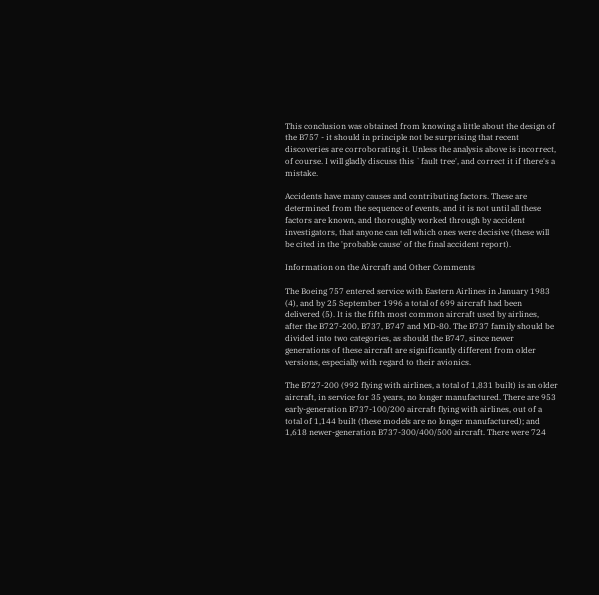This conclusion was obtained from knowing a little about the design of the B757 - it should in principle not be surprising that recent discoveries are corroborating it. Unless the analysis above is incorrect, of course. I will gladly discuss this `fault tree', and correct it if there's a mistake.

Accidents have many causes and contributing factors. These are determined from the sequence of events, and it is not until all these factors are known, and thoroughly worked through by accident investigators, that anyone can tell which ones were decisive (these will be cited in the 'probable cause' of the final accident report).

Information on the Aircraft and Other Comments

The Boeing 757 entered service with Eastern Airlines in January 1983 (4), and by 25 September 1996 a total of 699 aircraft had been delivered (5). It is the fifth most common aircraft used by airlines, after the B727-200, B737, B747 and MD-80. The B737 family should be divided into two categories, as should the B747, since newer generations of these aircraft are significantly different from older versions, especially with regard to their avionics.

The B727-200 (992 flying with airlines, a total of 1,831 built) is an older aircraft, in service for 35 years, no longer manufactured. There are 953 early-generation B737-100/200 aircraft flying with airlines, out of a total of 1,144 built (these models are no longer manufactured); and 1,618 newer-generation B737-300/400/500 aircraft. There were 724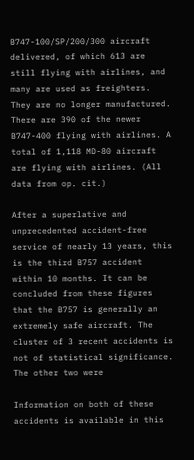B747-100/SP/200/300 aircraft delivered, of which 613 are still flying with airlines, and many are used as freighters. They are no longer manufactured. There are 390 of the newer B747-400 flying with airlines. A total of 1,118 MD-80 aircraft are flying with airlines. (All data from op. cit.)

After a superlative and unprecedented accident-free service of nearly 13 years, this is the third B757 accident within 10 months. It can be concluded from these figures that the B757 is generally an extremely safe aircraft. The cluster of 3 recent accidents is not of statistical significance. The other two were

Information on both of these accidents is available in this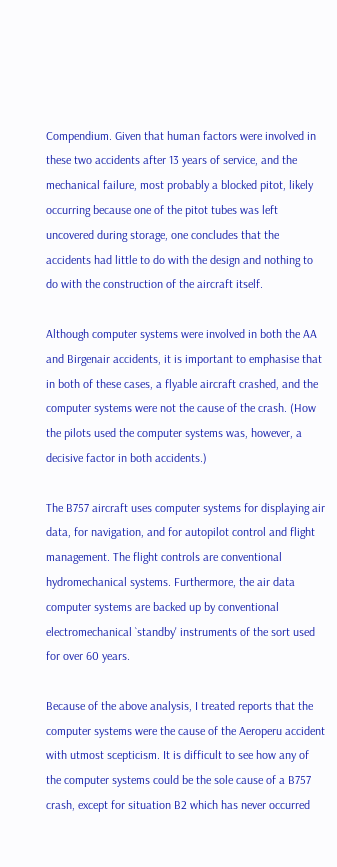Compendium. Given that human factors were involved in these two accidents after 13 years of service, and the mechanical failure, most probably a blocked pitot, likely occurring because one of the pitot tubes was left uncovered during storage, one concludes that the accidents had little to do with the design and nothing to do with the construction of the aircraft itself.

Although computer systems were involved in both the AA and Birgenair accidents, it is important to emphasise that in both of these cases, a flyable aircraft crashed, and the computer systems were not the cause of the crash. (How the pilots used the computer systems was, however, a decisive factor in both accidents.)

The B757 aircraft uses computer systems for displaying air data, for navigation, and for autopilot control and flight management. The flight controls are conventional hydromechanical systems. Furthermore, the air data computer systems are backed up by conventional electromechanical `standby' instruments of the sort used for over 60 years.

Because of the above analysis, I treated reports that the computer systems were the cause of the Aeroperu accident with utmost scepticism. It is difficult to see how any of the computer systems could be the sole cause of a B757 crash, except for situation B2 which has never occurred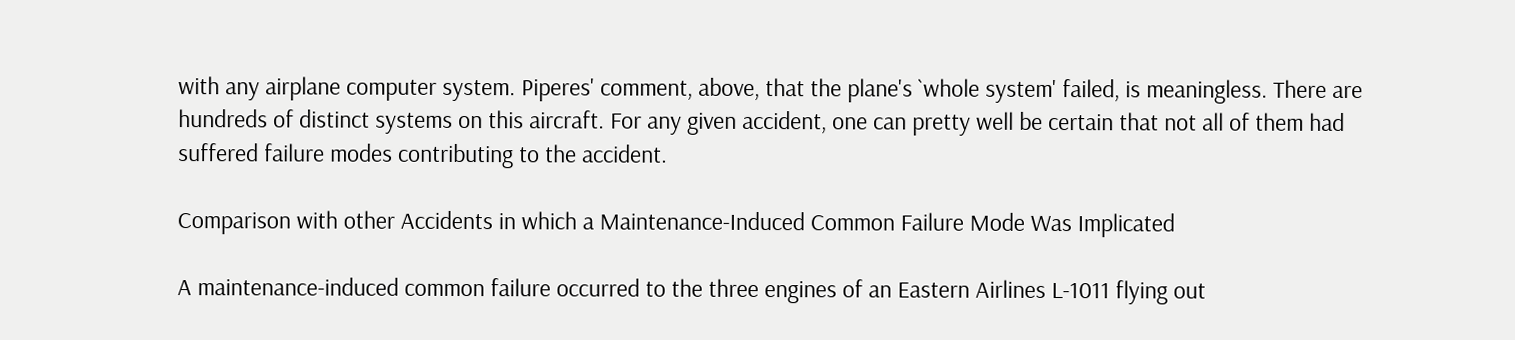with any airplane computer system. Piperes' comment, above, that the plane's `whole system' failed, is meaningless. There are hundreds of distinct systems on this aircraft. For any given accident, one can pretty well be certain that not all of them had suffered failure modes contributing to the accident.

Comparison with other Accidents in which a Maintenance-Induced Common Failure Mode Was Implicated

A maintenance-induced common failure occurred to the three engines of an Eastern Airlines L-1011 flying out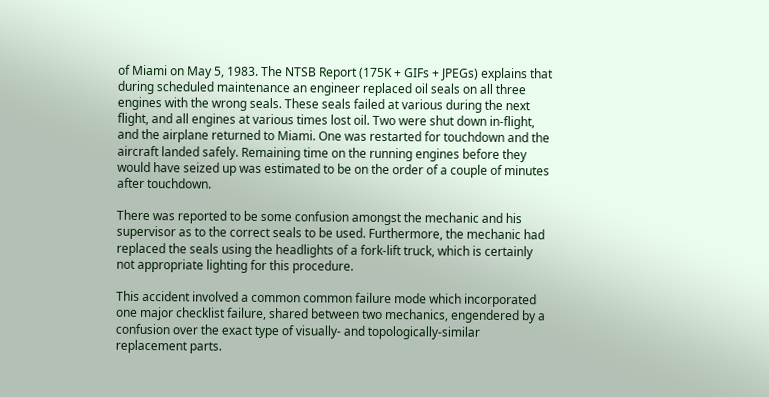of Miami on May 5, 1983. The NTSB Report (175K + GIFs + JPEGs) explains that during scheduled maintenance an engineer replaced oil seals on all three engines with the wrong seals. These seals failed at various during the next flight, and all engines at various times lost oil. Two were shut down in-flight, and the airplane returned to Miami. One was restarted for touchdown and the aircraft landed safely. Remaining time on the running engines before they would have seized up was estimated to be on the order of a couple of minutes after touchdown.

There was reported to be some confusion amongst the mechanic and his supervisor as to the correct seals to be used. Furthermore, the mechanic had replaced the seals using the headlights of a fork-lift truck, which is certainly not appropriate lighting for this procedure.

This accident involved a common common failure mode which incorporated one major checklist failure, shared between two mechanics, engendered by a confusion over the exact type of visually- and topologically-similar replacement parts.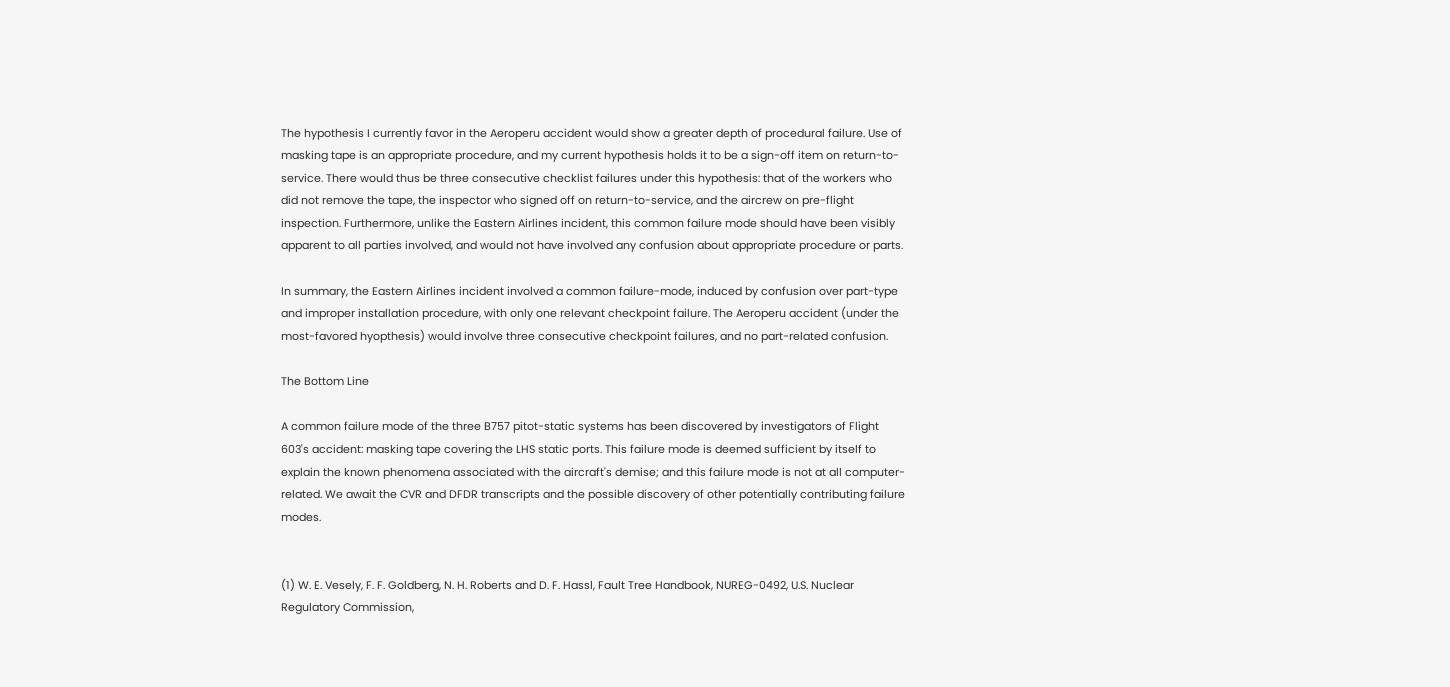The hypothesis I currently favor in the Aeroperu accident would show a greater depth of procedural failure. Use of masking tape is an appropriate procedure, and my current hypothesis holds it to be a sign-off item on return-to-service. There would thus be three consecutive checklist failures under this hypothesis: that of the workers who did not remove the tape, the inspector who signed off on return-to-service, and the aircrew on pre-flight inspection. Furthermore, unlike the Eastern Airlines incident, this common failure mode should have been visibly apparent to all parties involved, and would not have involved any confusion about appropriate procedure or parts.

In summary, the Eastern Airlines incident involved a common failure-mode, induced by confusion over part-type and improper installation procedure, with only one relevant checkpoint failure. The Aeroperu accident (under the most-favored hyopthesis) would involve three consecutive checkpoint failures, and no part-related confusion.

The Bottom Line

A common failure mode of the three B757 pitot-static systems has been discovered by investigators of Flight 603's accident: masking tape covering the LHS static ports. This failure mode is deemed sufficient by itself to explain the known phenomena associated with the aircraft's demise; and this failure mode is not at all computer-related. We await the CVR and DFDR transcripts and the possible discovery of other potentially contributing failure modes.


(1) W. E. Vesely, F. F. Goldberg, N. H. Roberts and D. F. Hassl, Fault Tree Handbook, NUREG-0492, U.S. Nuclear Regulatory Commission,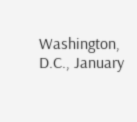Washington, D.C., January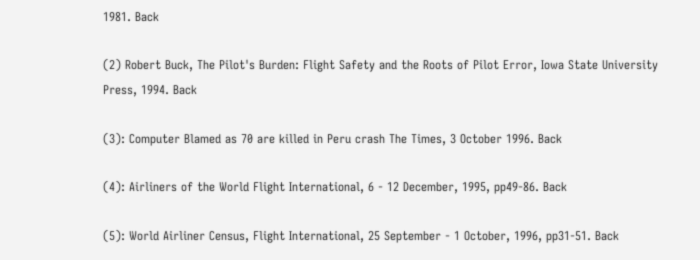1981. Back

(2) Robert Buck, The Pilot's Burden: Flight Safety and the Roots of Pilot Error, Iowa State University Press, 1994. Back

(3): Computer Blamed as 70 are killed in Peru crash The Times, 3 October 1996. Back

(4): Airliners of the World Flight International, 6 - 12 December, 1995, pp49-86. Back

(5): World Airliner Census, Flight International, 25 September - 1 October, 1996, pp31-51. Back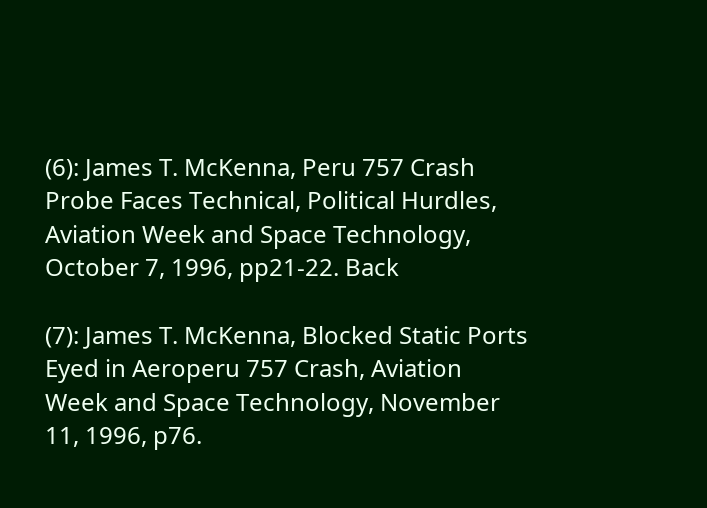(6): James T. McKenna, Peru 757 Crash Probe Faces Technical, Political Hurdles, Aviation Week and Space Technology, October 7, 1996, pp21-22. Back

(7): James T. McKenna, Blocked Static Ports Eyed in Aeroperu 757 Crash, Aviation Week and Space Technology, November 11, 1996, p76.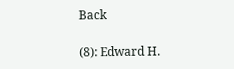Back

(8): Edward H.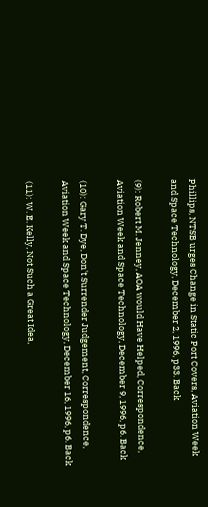Phillips, NTSB urges Change in Static Port Covers, Aviation Week and Space Technology, December 2, 1996, p33. Back

(9): Robert M. Jenney, AOA would Have Helped, Correspondence, Aviation Week and Space Technology, December 9, 1996, p6. Back

(10): Gary T. Dye, Don't Surrender Judgement, Correspondence, Aviation Week and Space Technology, December 16, 1996, p6. Back

(11): W. E. Kelly, Not Such a Great Idea,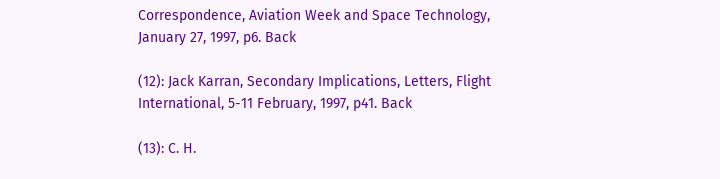Correspondence, Aviation Week and Space Technology, January 27, 1997, p6. Back

(12): Jack Karran, Secondary Implications, Letters, Flight International, 5-11 February, 1997, p41. Back

(13): C. H.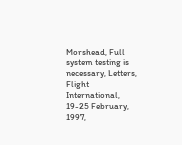Morshead, Full system testing is necessary, Letters, Flight International, 19-25 February, 1997,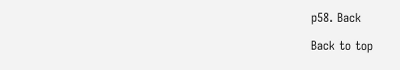p58. Back

Back to top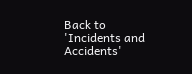Back to 'Incidents and Accidents'